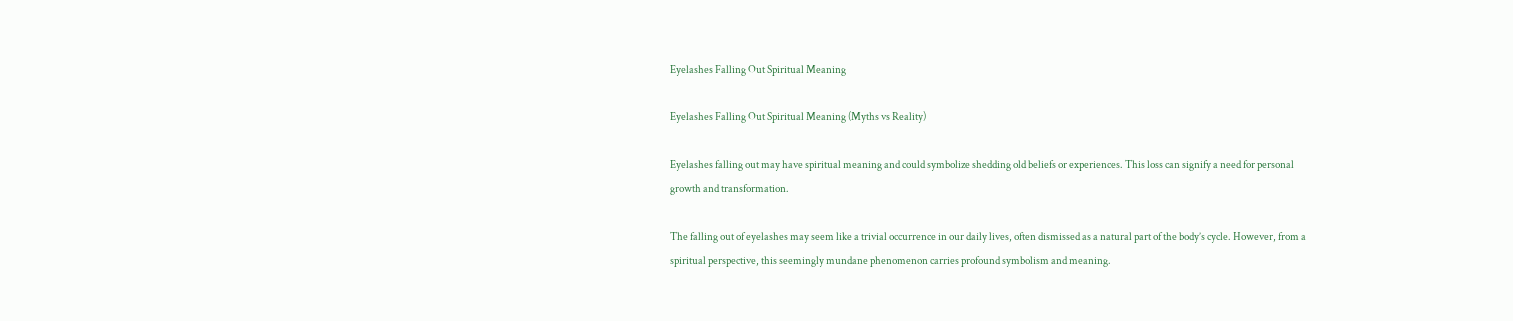Eyelashes Falling Out Spiritual Meaning

Eyelashes Falling Out Spiritual Meaning (Myths vs Reality)

Eyelashes falling out may have spiritual meaning and could symbolize shedding old beliefs or experiences. This loss can signify a need for personal growth and transformation.

The falling out of eyelashes may seem like a trivial occurrence in our daily lives, often dismissed as a natural part of the body’s cycle. However, from a spiritual perspective, this seemingly mundane phenomenon carries profound symbolism and meaning.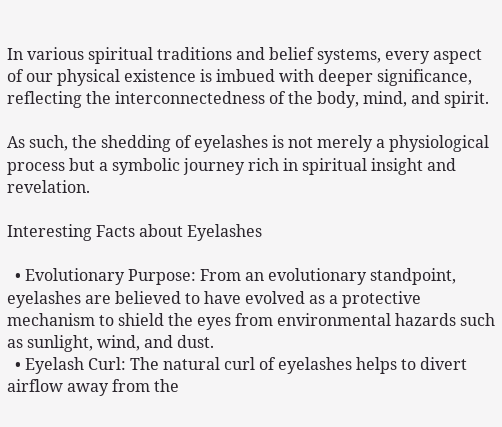In various spiritual traditions and belief systems, every aspect of our physical existence is imbued with deeper significance, reflecting the interconnectedness of the body, mind, and spirit.

As such, the shedding of eyelashes is not merely a physiological process but a symbolic journey rich in spiritual insight and revelation.

Interesting Facts about Eyelashes

  • Evolutionary Purpose: From an evolutionary standpoint, eyelashes are believed to have evolved as a protective mechanism to shield the eyes from environmental hazards such as sunlight, wind, and dust.
  • Eyelash Curl: The natural curl of eyelashes helps to divert airflow away from the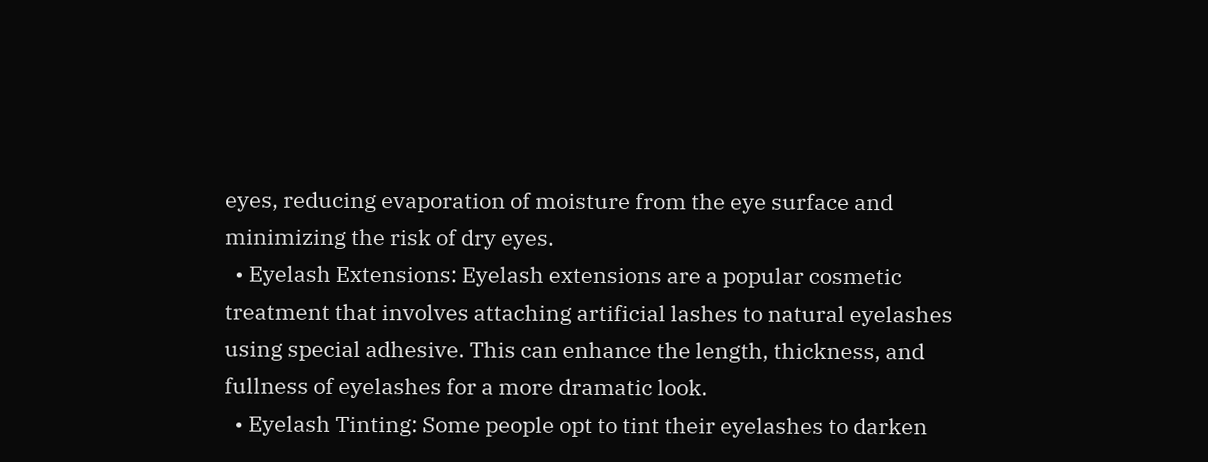eyes, reducing evaporation of moisture from the eye surface and minimizing the risk of dry eyes.
  • Eyelash Extensions: Eyelash extensions are a popular cosmetic treatment that involves attaching artificial lashes to natural eyelashes using special adhesive. This can enhance the length, thickness, and fullness of eyelashes for a more dramatic look.
  • Eyelash Tinting: Some people opt to tint their eyelashes to darken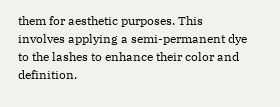them for aesthetic purposes. This involves applying a semi-permanent dye to the lashes to enhance their color and definition.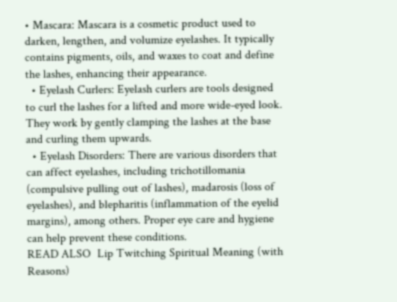• Mascara: Mascara is a cosmetic product used to darken, lengthen, and volumize eyelashes. It typically contains pigments, oils, and waxes to coat and define the lashes, enhancing their appearance.
  • Eyelash Curlers: Eyelash curlers are tools designed to curl the lashes for a lifted and more wide-eyed look. They work by gently clamping the lashes at the base and curling them upwards.
  • Eyelash Disorders: There are various disorders that can affect eyelashes, including trichotillomania (compulsive pulling out of lashes), madarosis (loss of eyelashes), and blepharitis (inflammation of the eyelid margins), among others. Proper eye care and hygiene can help prevent these conditions.
READ ALSO  Lip Twitching Spiritual Meaning (with Reasons)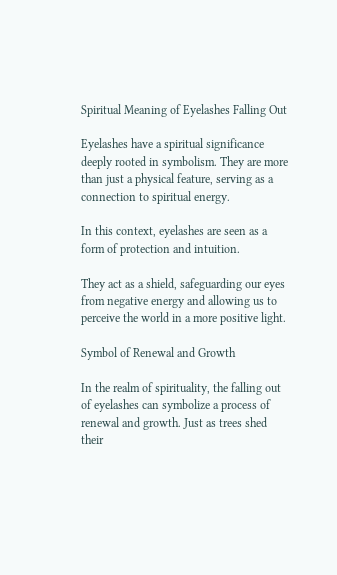Spiritual Meaning of Eyelashes Falling Out

Eyelashes have a spiritual significance deeply rooted in symbolism. They are more than just a physical feature, serving as a connection to spiritual energy.

In this context, eyelashes are seen as a form of protection and intuition.

They act as a shield, safeguarding our eyes from negative energy and allowing us to perceive the world in a more positive light.

Symbol of Renewal and Growth

In the realm of spirituality, the falling out of eyelashes can symbolize a process of renewal and growth. Just as trees shed their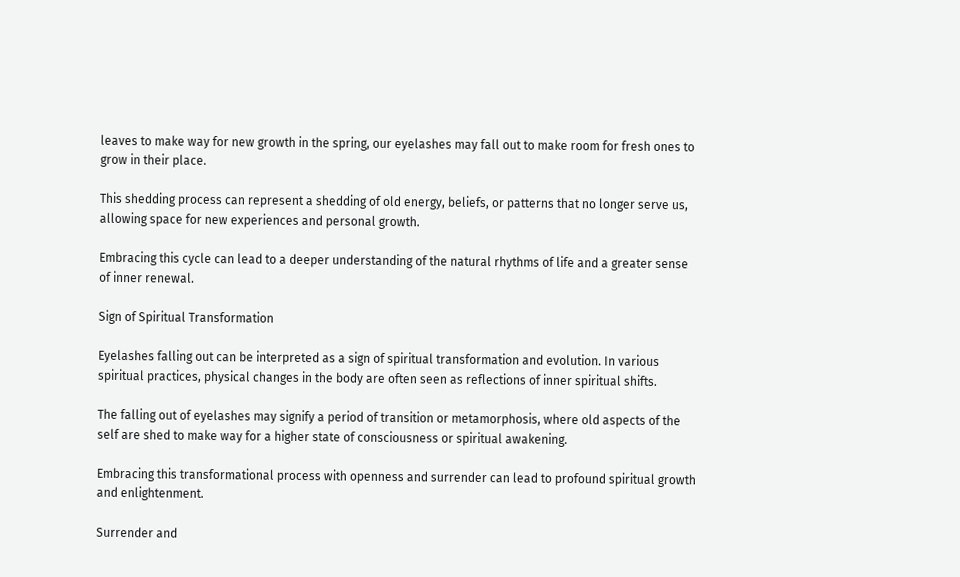leaves to make way for new growth in the spring, our eyelashes may fall out to make room for fresh ones to grow in their place.

This shedding process can represent a shedding of old energy, beliefs, or patterns that no longer serve us, allowing space for new experiences and personal growth.

Embracing this cycle can lead to a deeper understanding of the natural rhythms of life and a greater sense of inner renewal.

Sign of Spiritual Transformation

Eyelashes falling out can be interpreted as a sign of spiritual transformation and evolution. In various spiritual practices, physical changes in the body are often seen as reflections of inner spiritual shifts.

The falling out of eyelashes may signify a period of transition or metamorphosis, where old aspects of the self are shed to make way for a higher state of consciousness or spiritual awakening.

Embracing this transformational process with openness and surrender can lead to profound spiritual growth and enlightenment.

Surrender and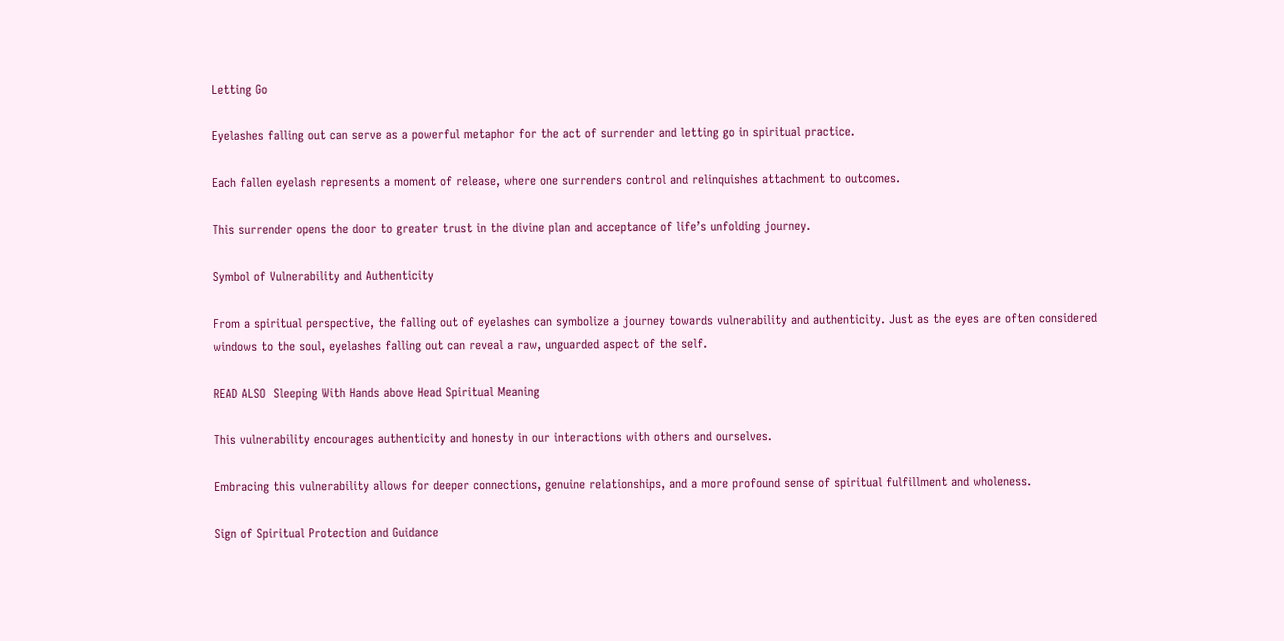Letting Go

Eyelashes falling out can serve as a powerful metaphor for the act of surrender and letting go in spiritual practice.

Each fallen eyelash represents a moment of release, where one surrenders control and relinquishes attachment to outcomes.

This surrender opens the door to greater trust in the divine plan and acceptance of life’s unfolding journey.

Symbol of Vulnerability and Authenticity

From a spiritual perspective, the falling out of eyelashes can symbolize a journey towards vulnerability and authenticity. Just as the eyes are often considered windows to the soul, eyelashes falling out can reveal a raw, unguarded aspect of the self.

READ ALSO  Sleeping With Hands above Head Spiritual Meaning

This vulnerability encourages authenticity and honesty in our interactions with others and ourselves.

Embracing this vulnerability allows for deeper connections, genuine relationships, and a more profound sense of spiritual fulfillment and wholeness.

Sign of Spiritual Protection and Guidance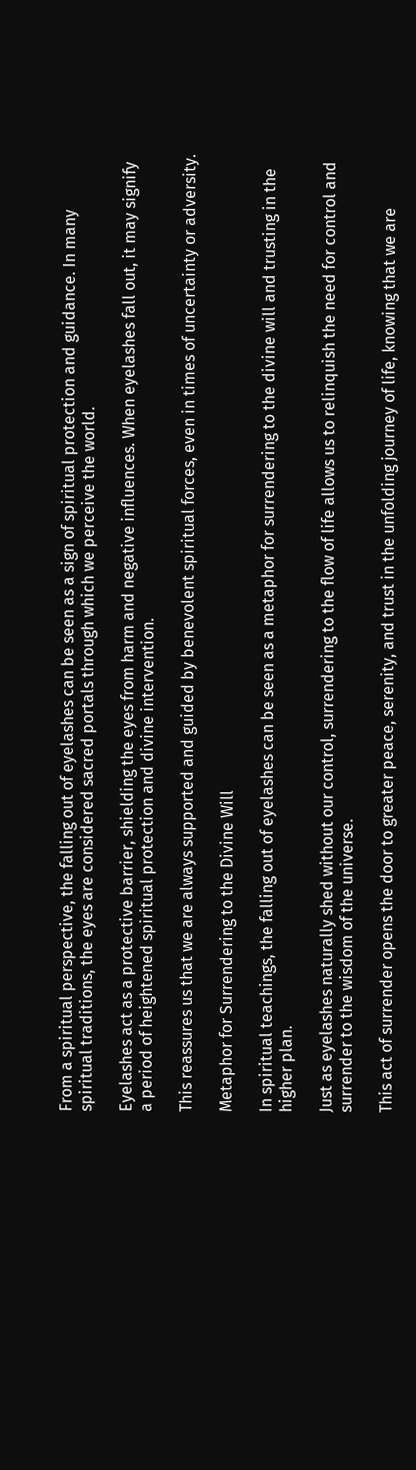From a spiritual perspective, the falling out of eyelashes can be seen as a sign of spiritual protection and guidance. In many spiritual traditions, the eyes are considered sacred portals through which we perceive the world.

Eyelashes act as a protective barrier, shielding the eyes from harm and negative influences. When eyelashes fall out, it may signify a period of heightened spiritual protection and divine intervention.

This reassures us that we are always supported and guided by benevolent spiritual forces, even in times of uncertainty or adversity.

Metaphor for Surrendering to the Divine Will

In spiritual teachings, the falling out of eyelashes can be seen as a metaphor for surrendering to the divine will and trusting in the higher plan.

Just as eyelashes naturally shed without our control, surrendering to the flow of life allows us to relinquish the need for control and surrender to the wisdom of the universe.

This act of surrender opens the door to greater peace, serenity, and trust in the unfolding journey of life, knowing that we are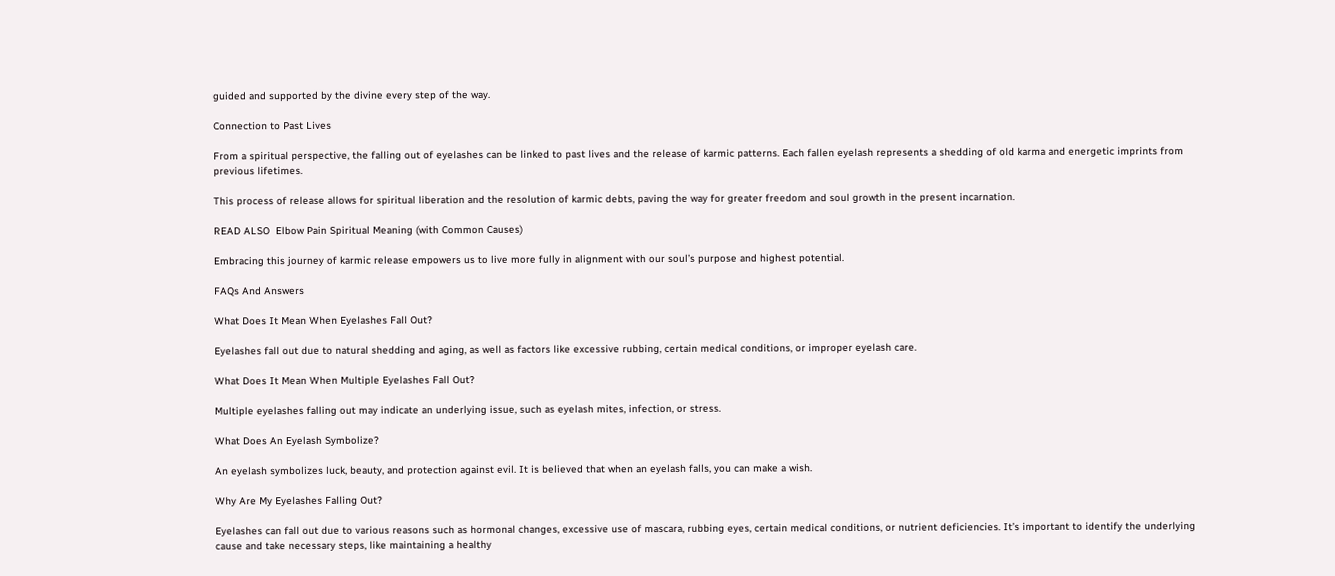guided and supported by the divine every step of the way.

Connection to Past Lives

From a spiritual perspective, the falling out of eyelashes can be linked to past lives and the release of karmic patterns. Each fallen eyelash represents a shedding of old karma and energetic imprints from previous lifetimes.

This process of release allows for spiritual liberation and the resolution of karmic debts, paving the way for greater freedom and soul growth in the present incarnation.

READ ALSO  Elbow Pain Spiritual Meaning (with Common Causes)

Embracing this journey of karmic release empowers us to live more fully in alignment with our soul’s purpose and highest potential.

FAQs And Answers

What Does It Mean When Eyelashes Fall Out?

Eyelashes fall out due to natural shedding and aging, as well as factors like excessive rubbing, certain medical conditions, or improper eyelash care.

What Does It Mean When Multiple Eyelashes Fall Out?

Multiple eyelashes falling out may indicate an underlying issue, such as eyelash mites, infection, or stress.

What Does An Eyelash Symbolize?

An eyelash symbolizes luck, beauty, and protection against evil. It is believed that when an eyelash falls, you can make a wish.

Why Are My Eyelashes Falling Out?

Eyelashes can fall out due to various reasons such as hormonal changes, excessive use of mascara, rubbing eyes, certain medical conditions, or nutrient deficiencies. It’s important to identify the underlying cause and take necessary steps, like maintaining a healthy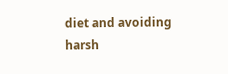diet and avoiding harsh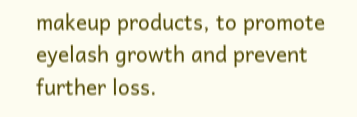makeup products, to promote eyelash growth and prevent further loss.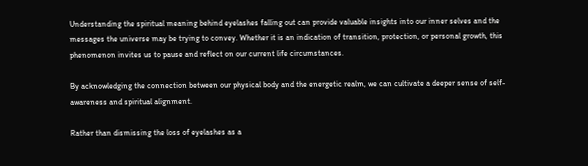Understanding the spiritual meaning behind eyelashes falling out can provide valuable insights into our inner selves and the messages the universe may be trying to convey. Whether it is an indication of transition, protection, or personal growth, this phenomenon invites us to pause and reflect on our current life circumstances.

By acknowledging the connection between our physical body and the energetic realm, we can cultivate a deeper sense of self-awareness and spiritual alignment.

Rather than dismissing the loss of eyelashes as a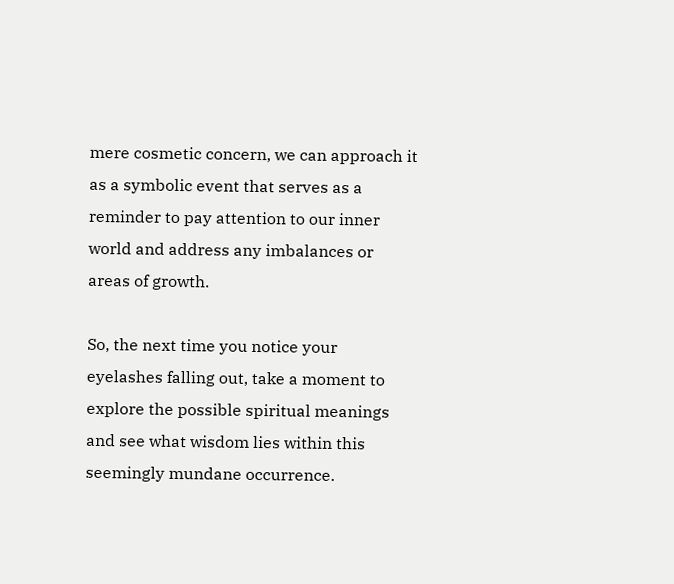mere cosmetic concern, we can approach it as a symbolic event that serves as a reminder to pay attention to our inner world and address any imbalances or areas of growth.

So, the next time you notice your eyelashes falling out, take a moment to explore the possible spiritual meanings and see what wisdom lies within this seemingly mundane occurrence.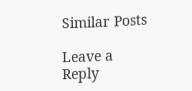Similar Posts

Leave a Reply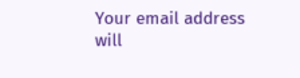Your email address will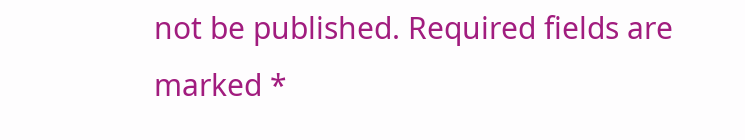not be published. Required fields are marked *